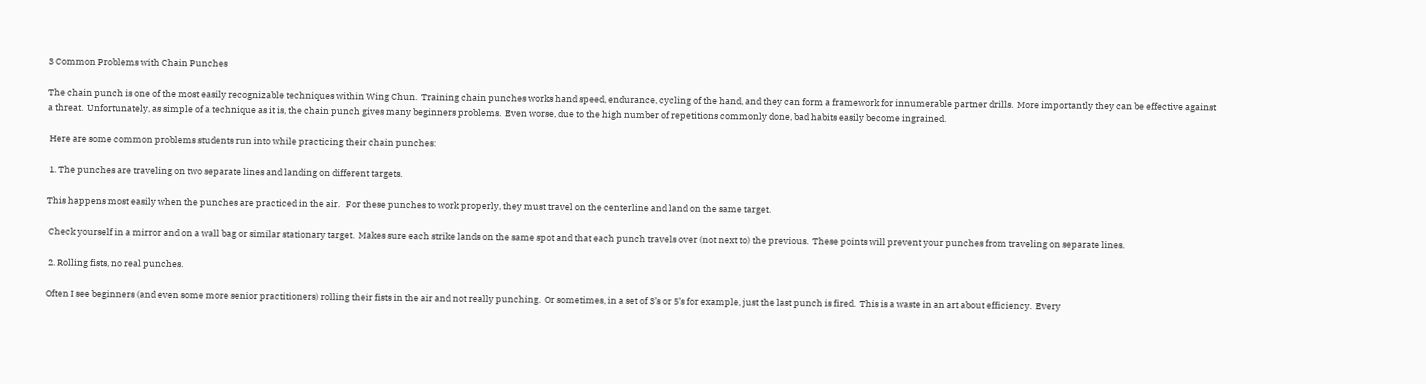3 Common Problems with Chain Punches

The chain punch is one of the most easily recognizable techniques within Wing Chun.  Training chain punches works hand speed, endurance, cycling of the hand, and they can form a framework for innumerable partner drills.  More importantly they can be effective against a threat.  Unfortunately, as simple of a technique as it is, the chain punch gives many beginners problems.  Even worse, due to the high number of repetitions commonly done, bad habits easily become ingrained.

 Here are some common problems students run into while practicing their chain punches:

 1. The punches are traveling on two separate lines and landing on different targets.

This happens most easily when the punches are practiced in the air.   For these punches to work properly, they must travel on the centerline and land on the same target.

 Check yourself in a mirror and on a wall bag or similar stationary target.  Makes sure each strike lands on the same spot and that each punch travels over (not next to) the previous.  These points will prevent your punches from traveling on separate lines.

 2. Rolling fists, no real punches.

Often I see beginners (and even some more senior practitioners) rolling their fists in the air and not really punching.  Or sometimes, in a set of 3’s or 5’s for example, just the last punch is fired.  This is a waste in an art about efficiency.  Every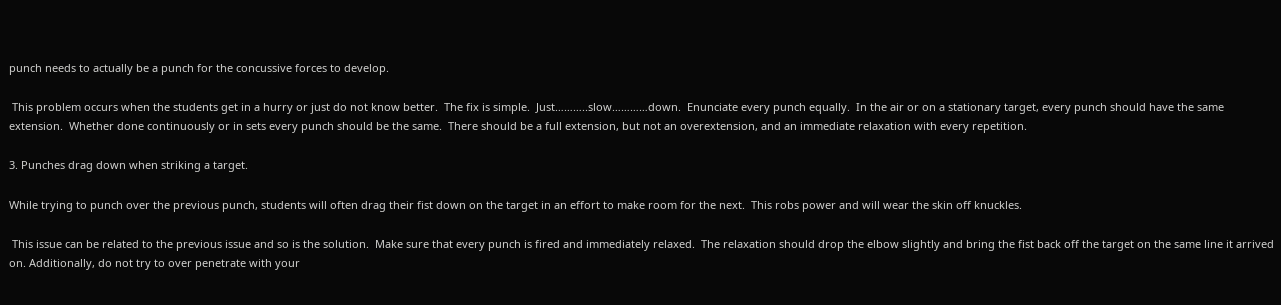punch needs to actually be a punch for the concussive forces to develop.

 This problem occurs when the students get in a hurry or just do not know better.  The fix is simple.  Just………..slow…………down.  Enunciate every punch equally.  In the air or on a stationary target, every punch should have the same extension.  Whether done continuously or in sets every punch should be the same.  There should be a full extension, but not an overextension, and an immediate relaxation with every repetition.

3. Punches drag down when striking a target.

While trying to punch over the previous punch, students will often drag their fist down on the target in an effort to make room for the next.  This robs power and will wear the skin off knuckles.

 This issue can be related to the previous issue and so is the solution.  Make sure that every punch is fired and immediately relaxed.  The relaxation should drop the elbow slightly and bring the fist back off the target on the same line it arrived on. Additionally, do not try to over penetrate with your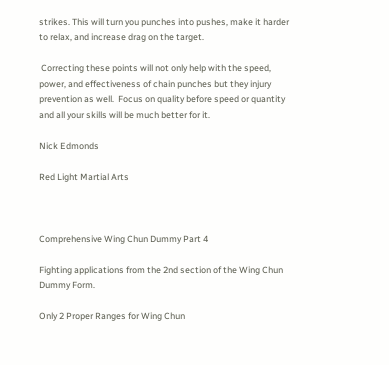strikes. This will turn you punches into pushes, make it harder to relax, and increase drag on the target.

 Correcting these points will not only help with the speed, power, and effectiveness of chain punches but they injury prevention as well.  Focus on quality before speed or quantity and all your skills will be much better for it.

Nick Edmonds

Red Light Martial Arts



Comprehensive Wing Chun Dummy Part 4

Fighting applications from the 2nd section of the Wing Chun Dummy Form.

Only 2 Proper Ranges for Wing Chun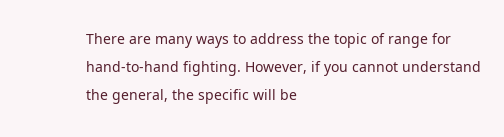There are many ways to address the topic of range for hand-to-hand fighting. However, if you cannot understand the general, the specific will be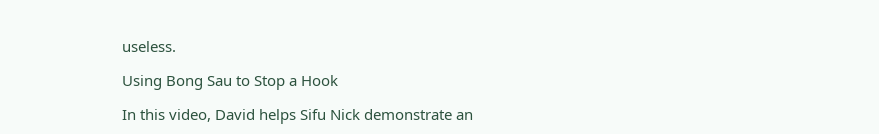useless.

Using Bong Sau to Stop a Hook

In this video, David helps Sifu Nick demonstrate an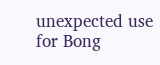unexpected use for Bong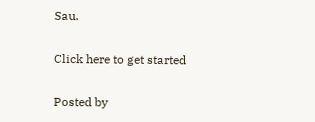Sau.

Click here to get started

Posted by